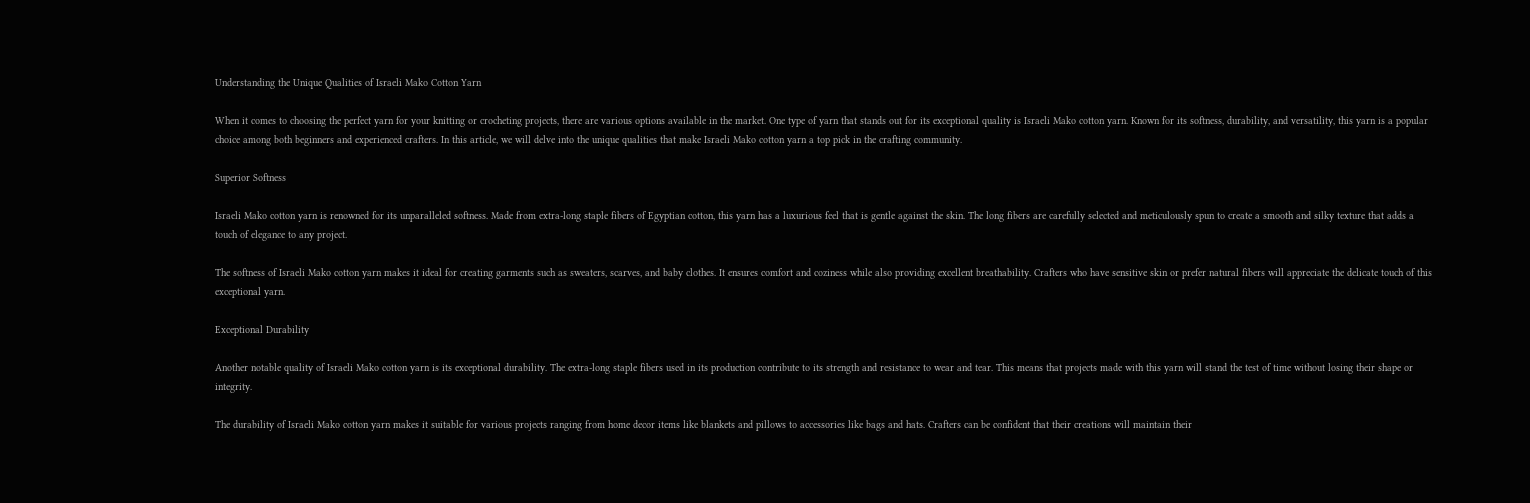Understanding the Unique Qualities of Israeli Mako Cotton Yarn

When it comes to choosing the perfect yarn for your knitting or crocheting projects, there are various options available in the market. One type of yarn that stands out for its exceptional quality is Israeli Mako cotton yarn. Known for its softness, durability, and versatility, this yarn is a popular choice among both beginners and experienced crafters. In this article, we will delve into the unique qualities that make Israeli Mako cotton yarn a top pick in the crafting community.

Superior Softness

Israeli Mako cotton yarn is renowned for its unparalleled softness. Made from extra-long staple fibers of Egyptian cotton, this yarn has a luxurious feel that is gentle against the skin. The long fibers are carefully selected and meticulously spun to create a smooth and silky texture that adds a touch of elegance to any project.

The softness of Israeli Mako cotton yarn makes it ideal for creating garments such as sweaters, scarves, and baby clothes. It ensures comfort and coziness while also providing excellent breathability. Crafters who have sensitive skin or prefer natural fibers will appreciate the delicate touch of this exceptional yarn.

Exceptional Durability

Another notable quality of Israeli Mako cotton yarn is its exceptional durability. The extra-long staple fibers used in its production contribute to its strength and resistance to wear and tear. This means that projects made with this yarn will stand the test of time without losing their shape or integrity.

The durability of Israeli Mako cotton yarn makes it suitable for various projects ranging from home decor items like blankets and pillows to accessories like bags and hats. Crafters can be confident that their creations will maintain their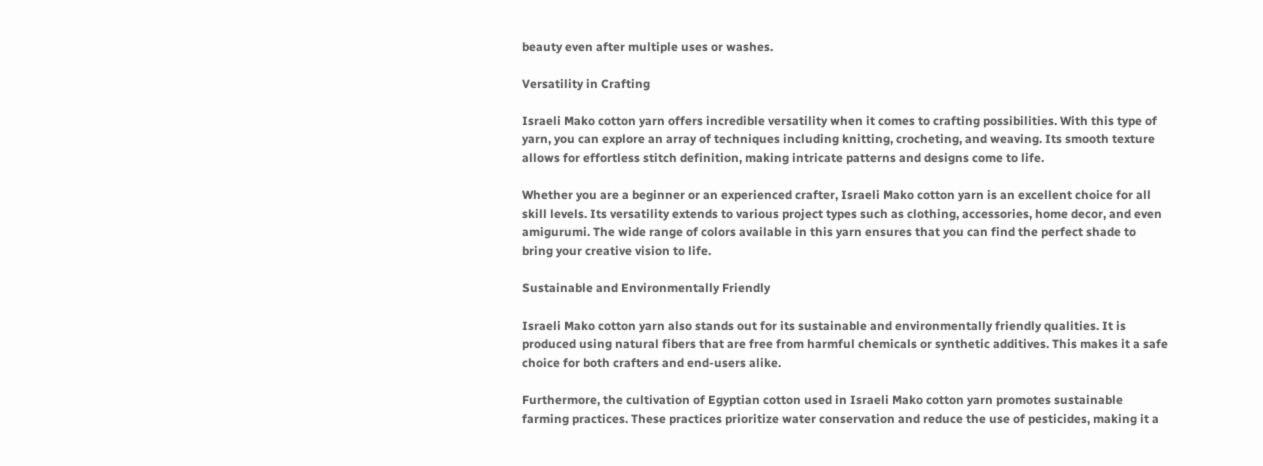beauty even after multiple uses or washes.

Versatility in Crafting

Israeli Mako cotton yarn offers incredible versatility when it comes to crafting possibilities. With this type of yarn, you can explore an array of techniques including knitting, crocheting, and weaving. Its smooth texture allows for effortless stitch definition, making intricate patterns and designs come to life.

Whether you are a beginner or an experienced crafter, Israeli Mako cotton yarn is an excellent choice for all skill levels. Its versatility extends to various project types such as clothing, accessories, home decor, and even amigurumi. The wide range of colors available in this yarn ensures that you can find the perfect shade to bring your creative vision to life.

Sustainable and Environmentally Friendly

Israeli Mako cotton yarn also stands out for its sustainable and environmentally friendly qualities. It is produced using natural fibers that are free from harmful chemicals or synthetic additives. This makes it a safe choice for both crafters and end-users alike.

Furthermore, the cultivation of Egyptian cotton used in Israeli Mako cotton yarn promotes sustainable farming practices. These practices prioritize water conservation and reduce the use of pesticides, making it a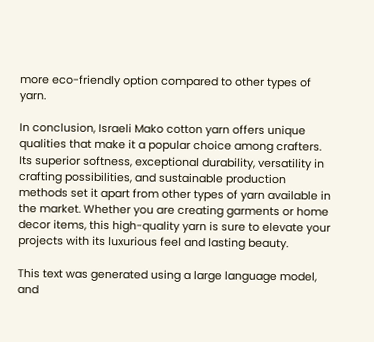more eco-friendly option compared to other types of yarn.

In conclusion, Israeli Mako cotton yarn offers unique qualities that make it a popular choice among crafters. Its superior softness, exceptional durability, versatility in crafting possibilities, and sustainable production methods set it apart from other types of yarn available in the market. Whether you are creating garments or home decor items, this high-quality yarn is sure to elevate your projects with its luxurious feel and lasting beauty.

This text was generated using a large language model, and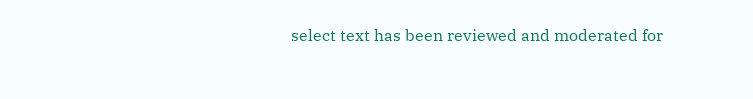select text has been reviewed and moderated for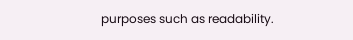purposes such as readability.